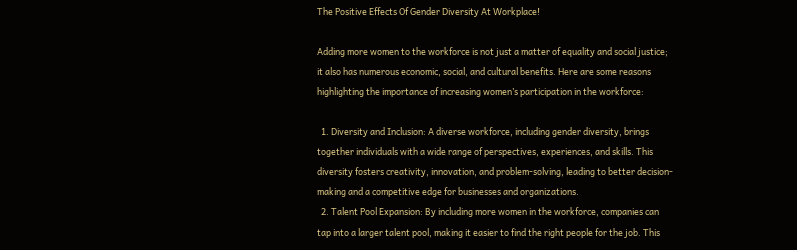The Positive Effects Of Gender Diversity At Workplace!

Adding more women to the workforce is not just a matter of equality and social justice; it also has numerous economic, social, and cultural benefits. Here are some reasons highlighting the importance of increasing women’s participation in the workforce:

  1. Diversity and Inclusion: A diverse workforce, including gender diversity, brings together individuals with a wide range of perspectives, experiences, and skills. This diversity fosters creativity, innovation, and problem-solving, leading to better decision-making and a competitive edge for businesses and organizations.
  2. Talent Pool Expansion: By including more women in the workforce, companies can tap into a larger talent pool, making it easier to find the right people for the job. This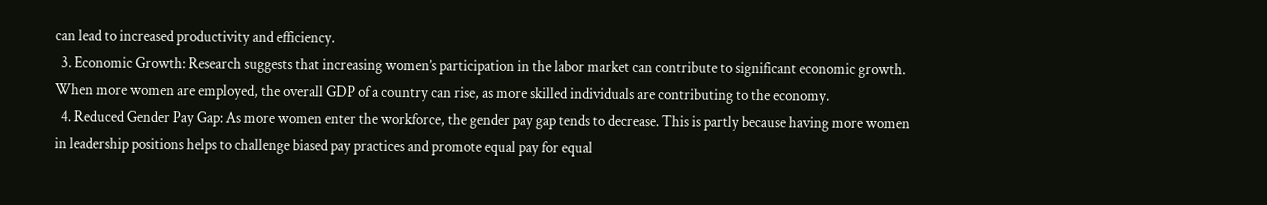can lead to increased productivity and efficiency.
  3. Economic Growth: Research suggests that increasing women’s participation in the labor market can contribute to significant economic growth. When more women are employed, the overall GDP of a country can rise, as more skilled individuals are contributing to the economy.
  4. Reduced Gender Pay Gap: As more women enter the workforce, the gender pay gap tends to decrease. This is partly because having more women in leadership positions helps to challenge biased pay practices and promote equal pay for equal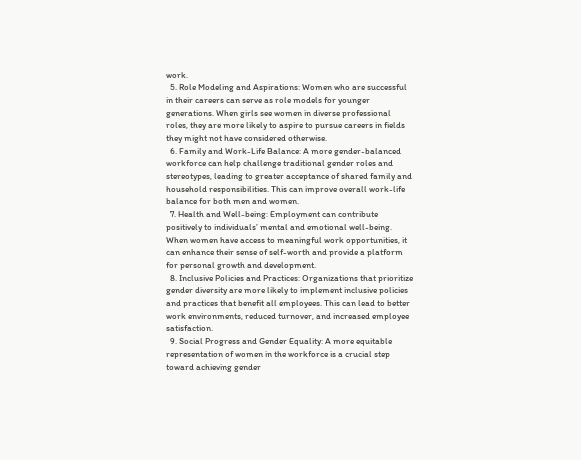work.
  5. Role Modeling and Aspirations: Women who are successful in their careers can serve as role models for younger generations. When girls see women in diverse professional roles, they are more likely to aspire to pursue careers in fields they might not have considered otherwise.
  6. Family and Work-Life Balance: A more gender-balanced workforce can help challenge traditional gender roles and stereotypes, leading to greater acceptance of shared family and household responsibilities. This can improve overall work-life balance for both men and women.
  7. Health and Well-being: Employment can contribute positively to individuals’ mental and emotional well-being. When women have access to meaningful work opportunities, it can enhance their sense of self-worth and provide a platform for personal growth and development.
  8. Inclusive Policies and Practices: Organizations that prioritize gender diversity are more likely to implement inclusive policies and practices that benefit all employees. This can lead to better work environments, reduced turnover, and increased employee satisfaction.
  9. Social Progress and Gender Equality: A more equitable representation of women in the workforce is a crucial step toward achieving gender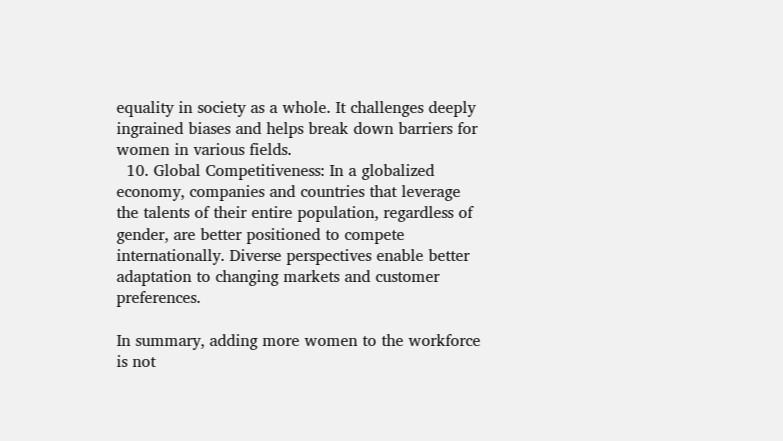equality in society as a whole. It challenges deeply ingrained biases and helps break down barriers for women in various fields.
  10. Global Competitiveness: In a globalized economy, companies and countries that leverage the talents of their entire population, regardless of gender, are better positioned to compete internationally. Diverse perspectives enable better adaptation to changing markets and customer preferences.

In summary, adding more women to the workforce is not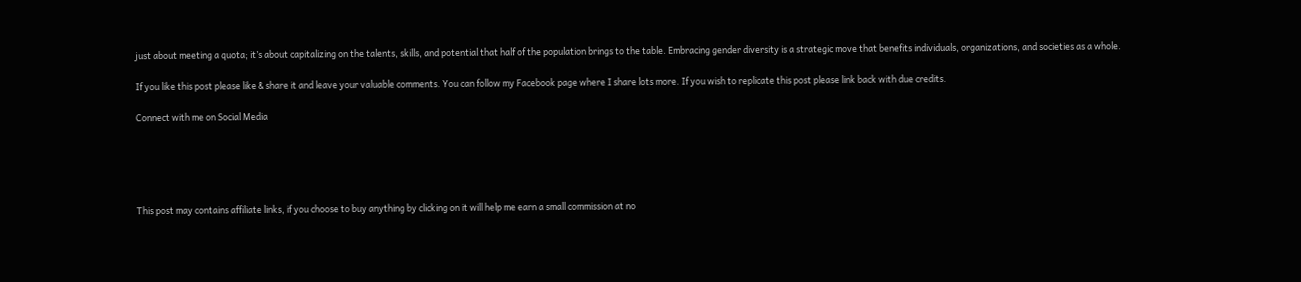just about meeting a quota; it’s about capitalizing on the talents, skills, and potential that half of the population brings to the table. Embracing gender diversity is a strategic move that benefits individuals, organizations, and societies as a whole.

If you like this post please like & share it and leave your valuable comments. You can follow my Facebook page where I share lots more. If you wish to replicate this post please link back with due credits.

Connect with me on Social Media





This post may contains affiliate links, if you choose to buy anything by clicking on it will help me earn a small commission at no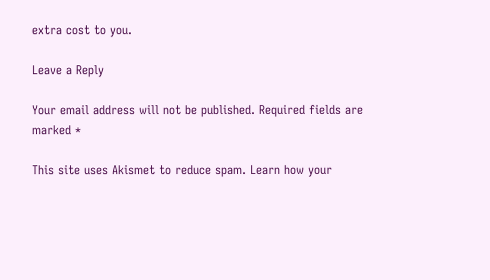extra cost to you.

Leave a Reply

Your email address will not be published. Required fields are marked *

This site uses Akismet to reduce spam. Learn how your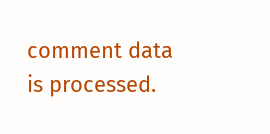comment data is processed.